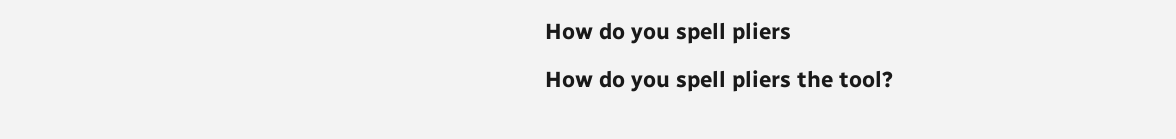How do you spell pliers

How do you spell pliers the tool?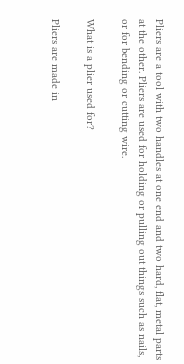Pliers are a tool with two handles at one end and two hard, flat, metal parts at the other. Pliers are used for holding or pulling out things such as nails, or for bending or cutting wire.

What is a plier used for?

Pliers are made in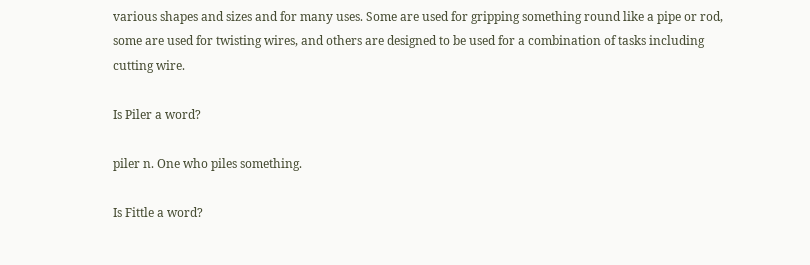various shapes and sizes and for many uses. Some are used for gripping something round like a pipe or rod, some are used for twisting wires, and others are designed to be used for a combination of tasks including cutting wire.

Is Piler a word?

piler n. One who piles something.

Is Fittle a word?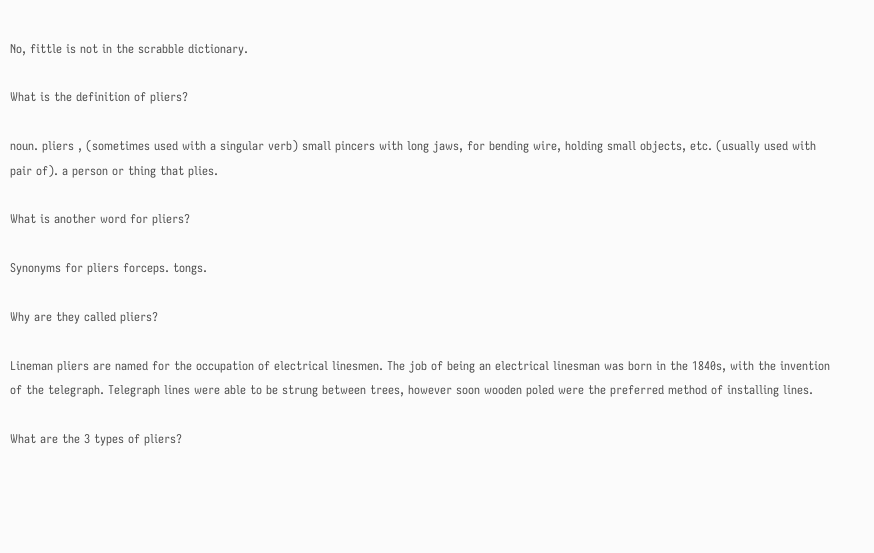No, fittle is not in the scrabble dictionary.

What is the definition of pliers?

noun. pliers , (sometimes used with a singular verb) small pincers with long jaws, for bending wire, holding small objects, etc. (usually used with pair of). a person or thing that plies.

What is another word for pliers?

Synonyms for pliers forceps. tongs.

Why are they called pliers?

Lineman pliers are named for the occupation of electrical linesmen. The job of being an electrical linesman was born in the 1840s, with the invention of the telegraph. Telegraph lines were able to be strung between trees, however soon wooden poled were the preferred method of installing lines.

What are the 3 types of pliers?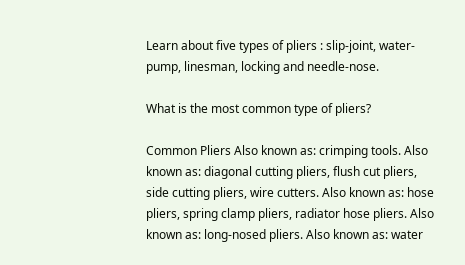Learn about five types of pliers : slip-joint, water-pump, linesman, locking and needle-nose.

What is the most common type of pliers?

Common Pliers Also known as: crimping tools. Also known as: diagonal cutting pliers, flush cut pliers, side cutting pliers, wire cutters. Also known as: hose pliers, spring clamp pliers, radiator hose pliers. Also known as: long-nosed pliers. Also known as: water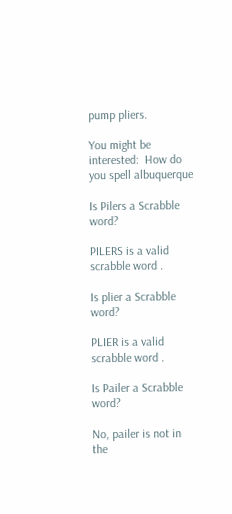pump pliers.

You might be interested:  How do you spell albuquerque

Is Pilers a Scrabble word?

PILERS is a valid scrabble word .

Is plier a Scrabble word?

PLIER is a valid scrabble word .

Is Pailer a Scrabble word?

No, pailer is not in the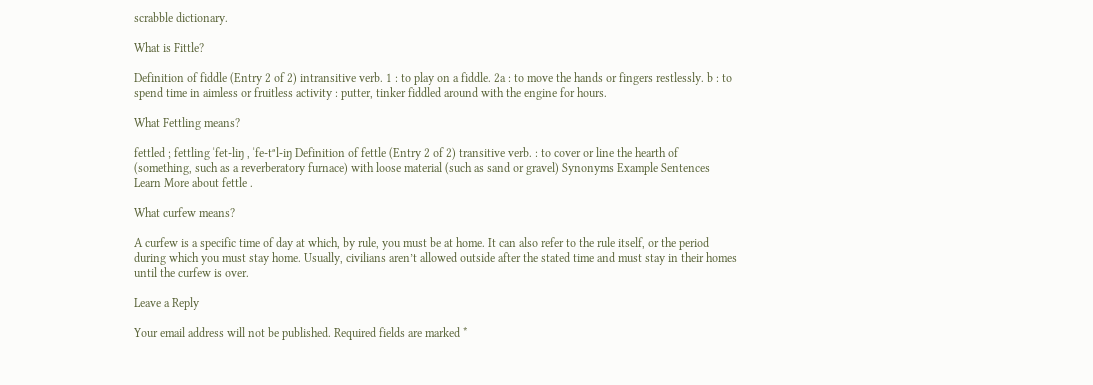scrabble dictionary.

What is Fittle?

Definition of fiddle (Entry 2 of 2) intransitive verb. 1 : to play on a fiddle. 2a : to move the hands or fingers restlessly. b : to spend time in aimless or fruitless activity : putter, tinker fiddled around with the engine for hours.

What Fettling means?

fettled ; fettling ˈfet-liŋ , ˈfe-tᵊl-iŋ Definition of fettle (Entry 2 of 2) transitive verb. : to cover or line the hearth of (something, such as a reverberatory furnace) with loose material (such as sand or gravel) Synonyms Example Sentences Learn More about fettle .

What curfew means?

A curfew is a specific time of day at which, by rule, you must be at home. It can also refer to the rule itself, or the period during which you must stay home. Usually, civilians aren’t allowed outside after the stated time and must stay in their homes until the curfew is over.

Leave a Reply

Your email address will not be published. Required fields are marked *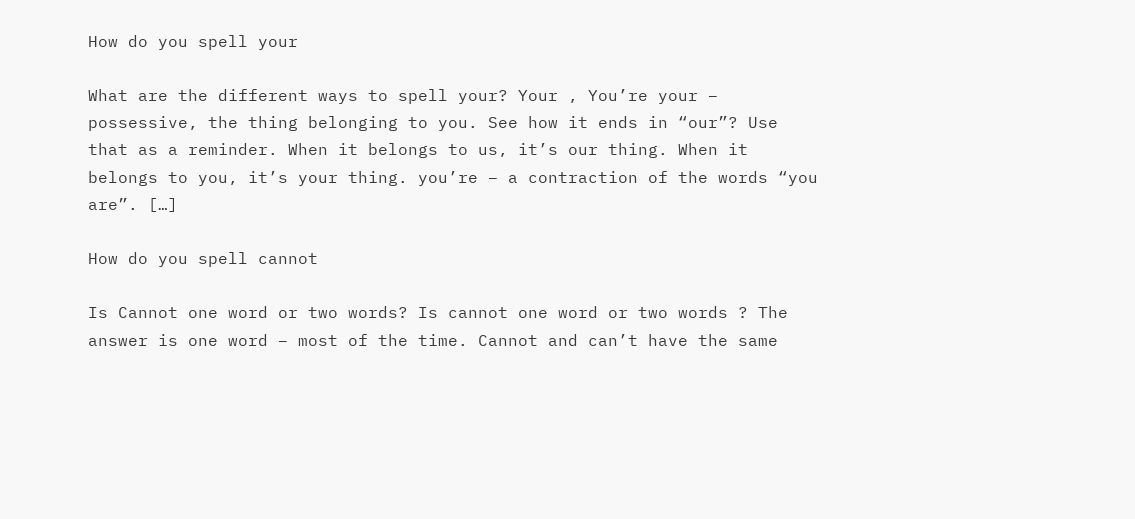How do you spell your

What are the different ways to spell your? Your , You’re your – possessive, the thing belonging to you. See how it ends in “our”? Use that as a reminder. When it belongs to us, it’s our thing. When it belongs to you, it’s your thing. you’re – a contraction of the words “you are”. […]

How do you spell cannot

Is Cannot one word or two words? Is cannot one word or two words ? The answer is one word – most of the time. Cannot and can’t have the same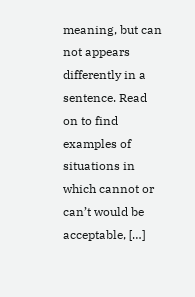meaning, but can not appears differently in a sentence. Read on to find examples of situations in which cannot or can’t would be acceptable, […]